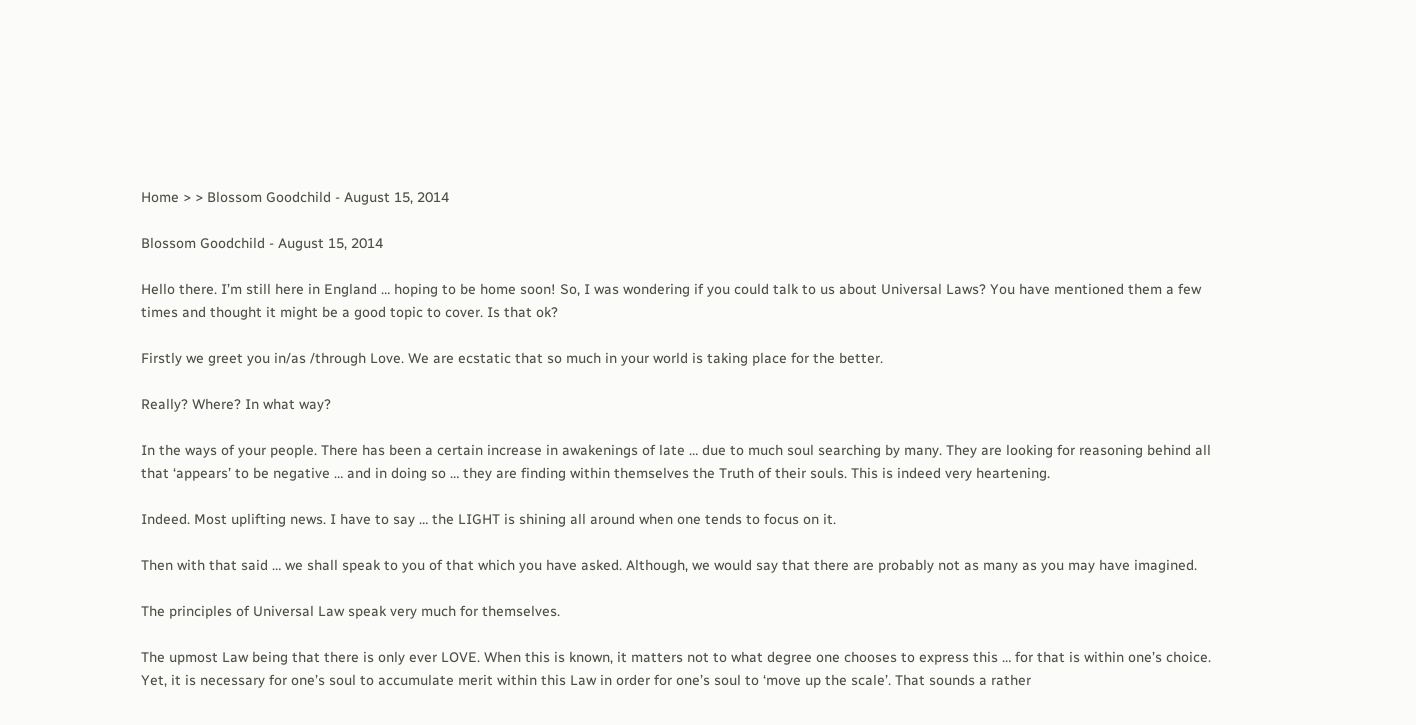Home > > Blossom Goodchild - August 15, 2014

Blossom Goodchild - August 15, 2014

Hello there. I’m still here in England … hoping to be home soon! So, I was wondering if you could talk to us about Universal Laws? You have mentioned them a few times and thought it might be a good topic to cover. Is that ok?

Firstly we greet you in/as /through Love. We are ecstatic that so much in your world is taking place for the better.

Really? Where? In what way?

In the ways of your people. There has been a certain increase in awakenings of late … due to much soul searching by many. They are looking for reasoning behind all that ‘appears’ to be negative … and in doing so … they are finding within themselves the Truth of their souls. This is indeed very heartening.

Indeed. Most uplifting news. I have to say … the LIGHT is shining all around when one tends to focus on it.

Then with that said … we shall speak to you of that which you have asked. Although, we would say that there are probably not as many as you may have imagined.

The principles of Universal Law speak very much for themselves.

The upmost Law being that there is only ever LOVE. When this is known, it matters not to what degree one chooses to express this … for that is within one’s choice. Yet, it is necessary for one’s soul to accumulate merit within this Law in order for one’s soul to ‘move up the scale’. That sounds a rather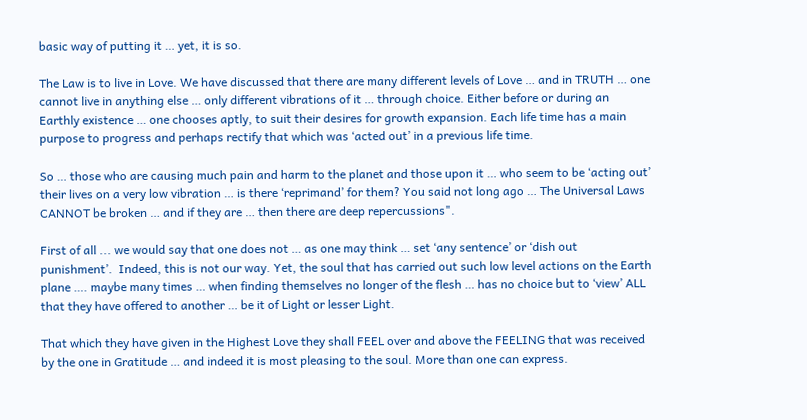basic way of putting it … yet, it is so.

The Law is to live in Love. We have discussed that there are many different levels of Love … and in TRUTH … one cannot live in anything else … only different vibrations of it … through choice. Either before or during an Earthly existence … one chooses aptly, to suit their desires for growth expansion. Each life time has a main purpose to progress and perhaps rectify that which was ‘acted out’ in a previous life time.

So … those who are causing much pain and harm to the planet and those upon it … who seem to be ‘acting out’ their lives on a very low vibration … is there ‘reprimand’ for them? You said not long ago … The Universal Laws CANNOT be broken … and if they are … then there are deep repercussions".

First of all ... we would say that one does not … as one may think … set ‘any sentence’ or ‘dish out punishment’.  Indeed, this is not our way. Yet, the soul that has carried out such low level actions on the Earth plane …. maybe many times … when finding themselves no longer of the flesh … has no choice but to ‘view’ ALL that they have offered to another … be it of Light or lesser Light.

That which they have given in the Highest Love they shall FEEL over and above the FEELING that was received by the one in Gratitude … and indeed it is most pleasing to the soul. More than one can express.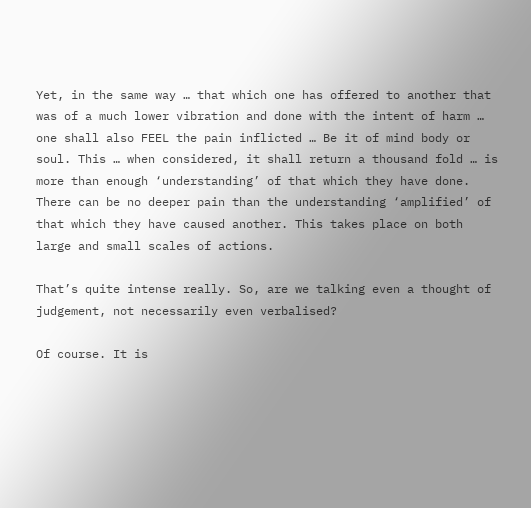Yet, in the same way … that which one has offered to another that was of a much lower vibration and done with the intent of harm … one shall also FEEL the pain inflicted … Be it of mind body or soul. This … when considered, it shall return a thousand fold … is more than enough ‘understanding’ of that which they have done. There can be no deeper pain than the understanding ‘amplified’ of that which they have caused another. This takes place on both large and small scales of actions.

That’s quite intense really. So, are we talking even a thought of judgement, not necessarily even verbalised?

Of course. It is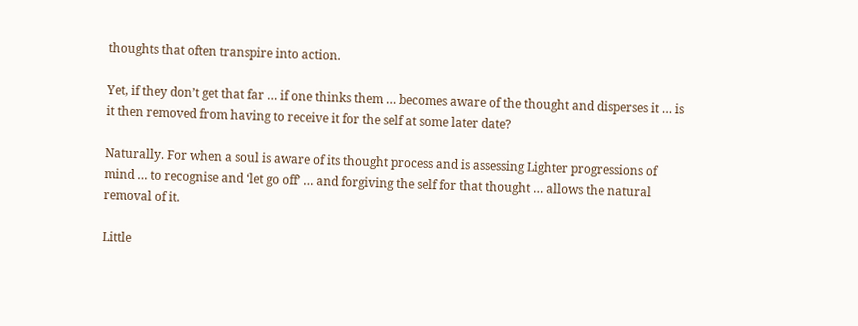thoughts that often transpire into action.

Yet, if they don’t get that far … if one thinks them … becomes aware of the thought and disperses it … is it then removed from having to receive it for the self at some later date?

Naturally. For when a soul is aware of its thought process and is assessing Lighter progressions of mind … to recognise and ‘let go off’ … and forgiving the self for that thought … allows the natural removal of it.

Little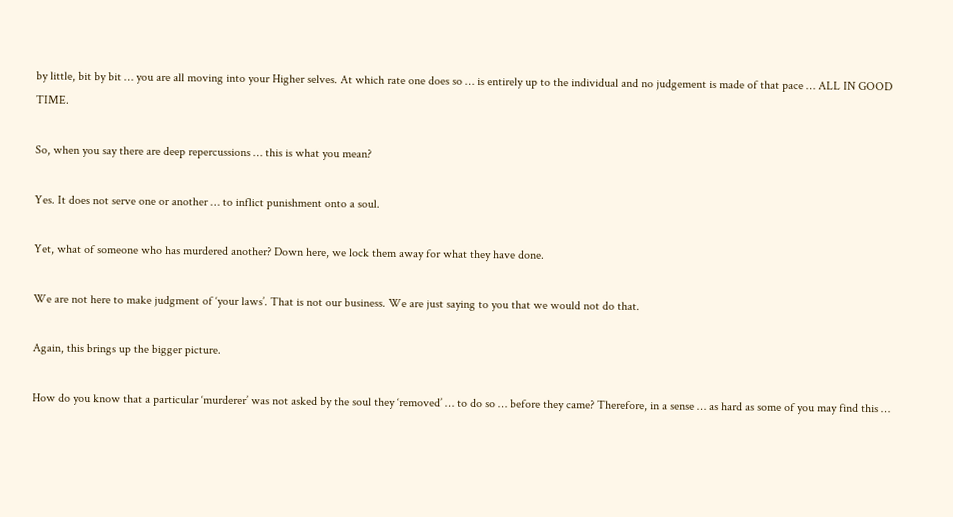by little, bit by bit … you are all moving into your Higher selves. At which rate one does so … is entirely up to the individual and no judgement is made of that pace … ALL IN GOOD TIME.

So, when you say there are deep repercussions … this is what you mean?

Yes. It does not serve one or another … to inflict punishment onto a soul.

Yet, what of someone who has murdered another? Down here, we lock them away for what they have done.

We are not here to make judgment of ‘your laws’. That is not our business. We are just saying to you that we would not do that.

Again, this brings up the bigger picture.

How do you know that a particular ‘murderer’ was not asked by the soul they ‘removed’ … to do so … before they came? Therefore, in a sense … as hard as some of you may find this …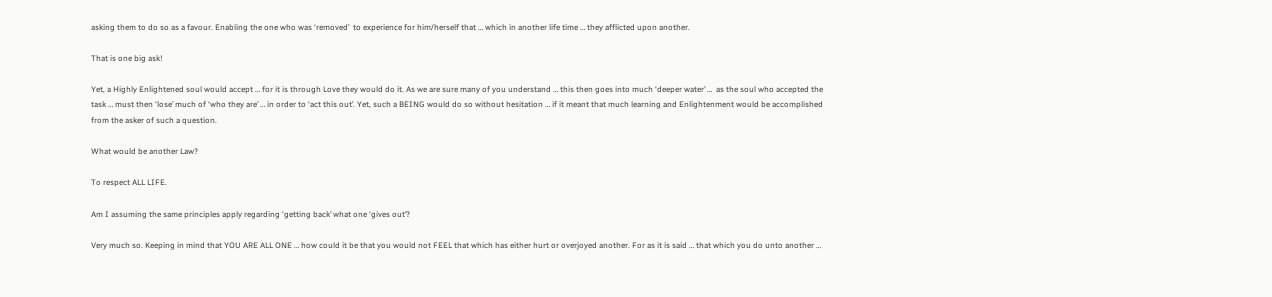asking them to do so as a favour. Enabling the one who was ‘removed’  to experience for him/herself that … which in another life time … they afflicted upon another.

That is one big ask!

Yet, a Highly Enlightened soul would accept … for it is through Love they would do it. As we are sure many of you understand … this then goes into much ‘deeper water’ …  as the soul who accepted the task … must then ‘lose’ much of ‘who they are’ … in order to ‘act this out’. Yet, such a BEING would do so without hesitation … if it meant that much learning and Enlightenment would be accomplished from the asker of such a question.

What would be another Law?

To respect ALL LIFE.

Am I assuming the same principles apply regarding ‘getting back’ what one ‘gives out’?

Very much so. Keeping in mind that YOU ARE ALL ONE … how could it be that you would not FEEL that which has either hurt or overjoyed another. For as it is said … that which you do unto another …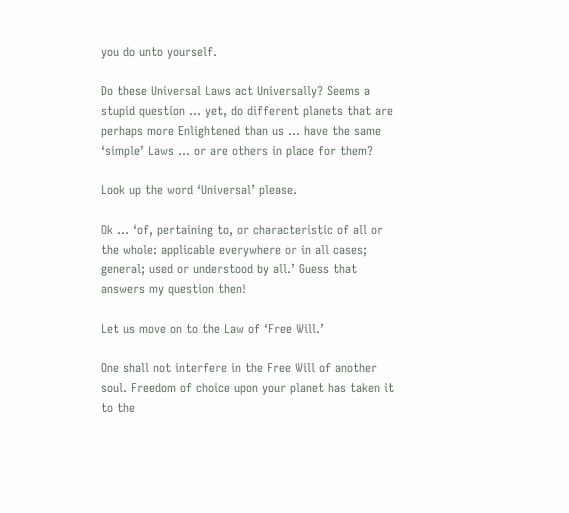you do unto yourself.

Do these Universal Laws act Universally? Seems a stupid question … yet, do different planets that are perhaps more Enlightened than us … have the same ‘simple’ Laws … or are others in place for them?

Look up the word ‘Universal’ please.

Ok … ‘of, pertaining to, or characteristic of all or the whole: applicable everywhere or in all cases; general; used or understood by all.’ Guess that answers my question then!

Let us move on to the Law of ‘Free Will.’

One shall not interfere in the Free Will of another soul. Freedom of choice upon your planet has taken it to the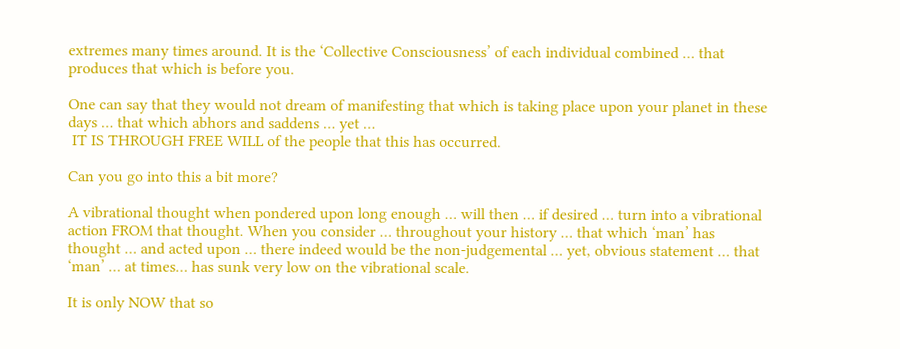extremes many times around. It is the ‘Collective Consciousness’ of each individual combined … that produces that which is before you.

One can say that they would not dream of manifesting that which is taking place upon your planet in these days … that which abhors and saddens … yet …
 IT IS THROUGH FREE WILL of the people that this has occurred.

Can you go into this a bit more?

A vibrational thought when pondered upon long enough … will then … if desired … turn into a vibrational action FROM that thought. When you consider … throughout your history … that which ‘man’ has thought … and acted upon … there indeed would be the non-judgemental … yet, obvious statement … that ‘man’ … at times… has sunk very low on the vibrational scale.

It is only NOW that so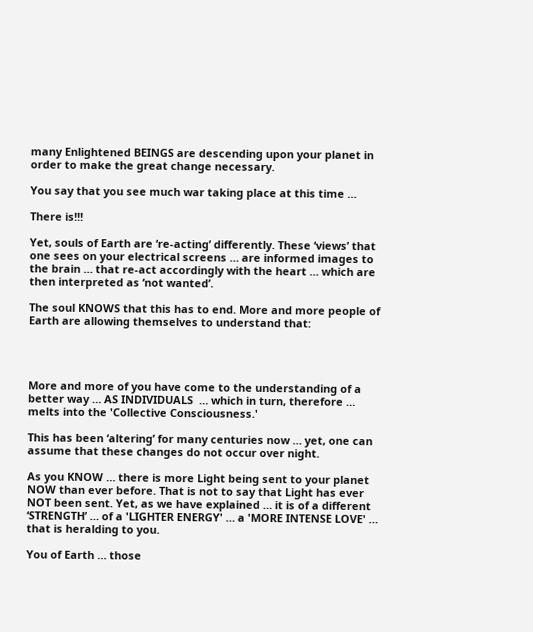many Enlightened BEINGS are descending upon your planet in order to make the great change necessary.

You say that you see much war taking place at this time …

There is!!!

Yet, souls of Earth are ‘re-acting’ differently. These ‘views’ that one sees on your electrical screens … are informed images to the brain … that re-act accordingly with the heart … which are then interpreted as ‘not wanted’.

The soul KNOWS that this has to end. More and more people of Earth are allowing themselves to understand that:




More and more of you have come to the understanding of a better way … AS INDIVIDUALS  … which in turn, therefore … melts into the 'Collective Consciousness.'

This has been ‘altering’ for many centuries now … yet, one can assume that these changes do not occur over night.

As you KNOW … there is more Light being sent to your planet NOW than ever before. That is not to say that Light has ever NOT been sent. Yet, as we have explained … it is of a different ‘STRENGTH’ … of a 'LIGHTER ENERGY' … a 'MORE INTENSE LOVE' … that is heralding to you.

You of Earth … those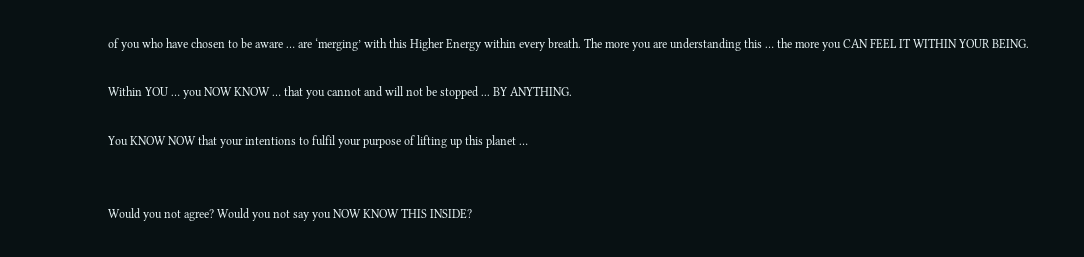of you who have chosen to be aware … are ‘merging’ with this Higher Energy within every breath. The more you are understanding this … the more you CAN FEEL IT WITHIN YOUR BEING.

Within YOU … you NOW KNOW … that you cannot and will not be stopped ... BY ANYTHING.

You KNOW NOW that your intentions to fulfil your purpose of lifting up this planet …


Would you not agree? Would you not say you NOW KNOW THIS INSIDE?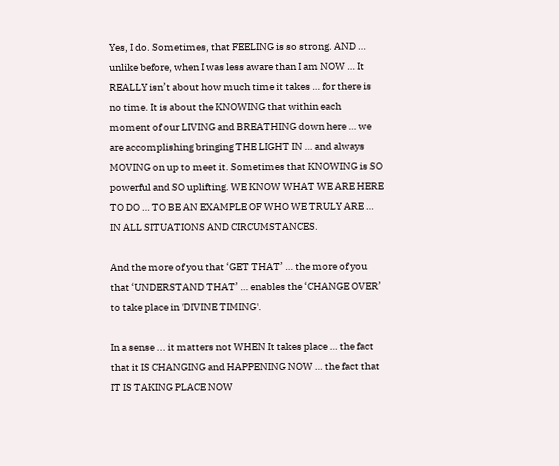Yes, I do. Sometimes, that FEELING is so strong. AND … unlike before, when I was less aware than I am NOW … It REALLY isn’t about how much time it takes … for there is no time. It is about the KNOWING that within each moment of our LIVING and BREATHING down here … we are accomplishing bringing THE LIGHT IN … and always MOVING on up to meet it. Sometimes that KNOWING is SO powerful and SO uplifting. WE KNOW WHAT WE ARE HERE TO DO … TO BE AN EXAMPLE OF WHO WE TRULY ARE … IN ALL SITUATIONS AND CIRCUMSTANCES.

And the more of you that ‘GET THAT’ … the more of you that ‘UNDERSTAND THAT’ … enables the ‘CHANGE OVER’ to take place in 'DIVINE TIMING'.

In a sense ... it matters not WHEN It takes place … the fact that it IS CHANGING and HAPPENING NOW … the fact that IT IS TAKING PLACE NOW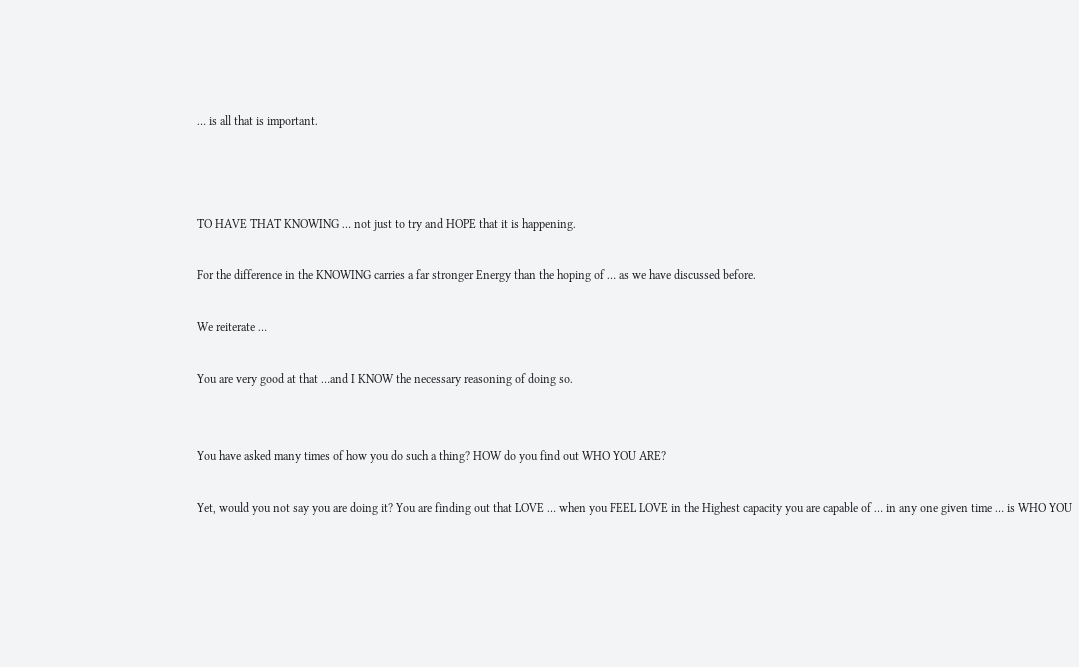… is all that is important.



TO HAVE THAT KNOWING … not just to try and HOPE that it is happening.

For the difference in the KNOWING carries a far stronger Energy than the hoping of … as we have discussed before.

We reiterate …

You are very good at that …and I KNOW the necessary reasoning of doing so.


You have asked many times of how you do such a thing? HOW do you find out WHO YOU ARE?

Yet, would you not say you are doing it? You are finding out that LOVE … when you FEEL LOVE in the Highest capacity you are capable of … in any one given time … is WHO YOU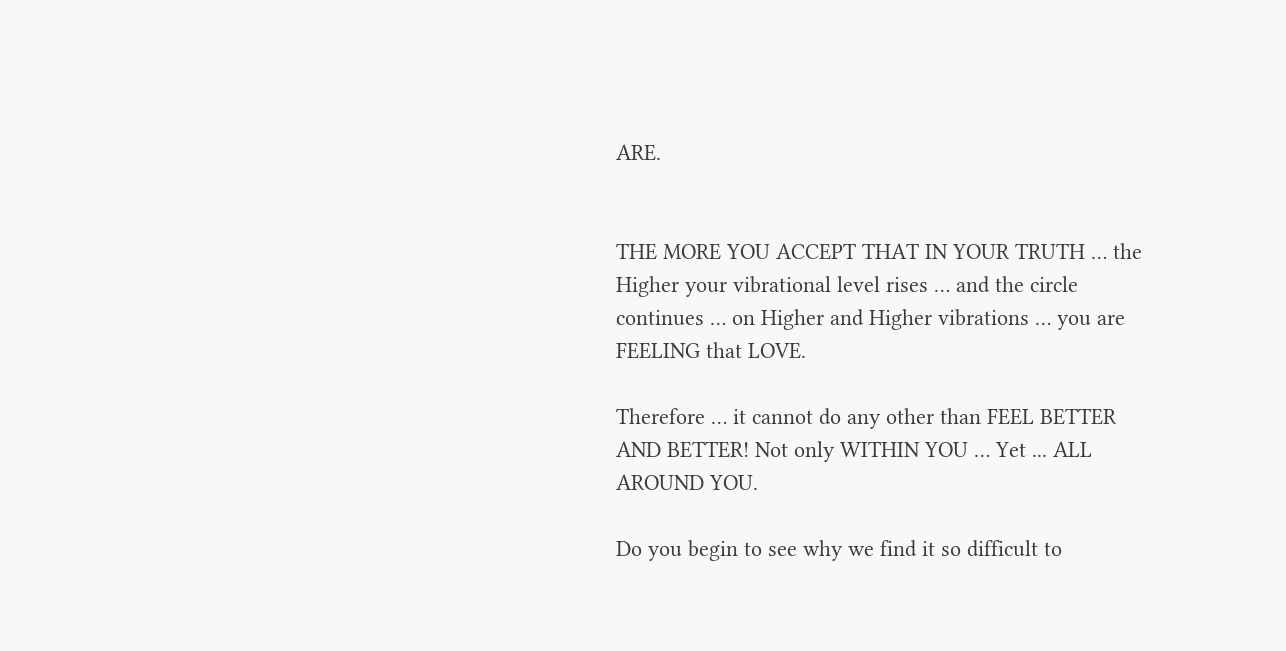ARE.


THE MORE YOU ACCEPT THAT IN YOUR TRUTH … the Higher your vibrational level rises … and the circle continues … on Higher and Higher vibrations … you are FEELING that LOVE.

Therefore … it cannot do any other than FEEL BETTER AND BETTER! Not only WITHIN YOU … Yet ... ALL AROUND YOU.

Do you begin to see why we find it so difficult to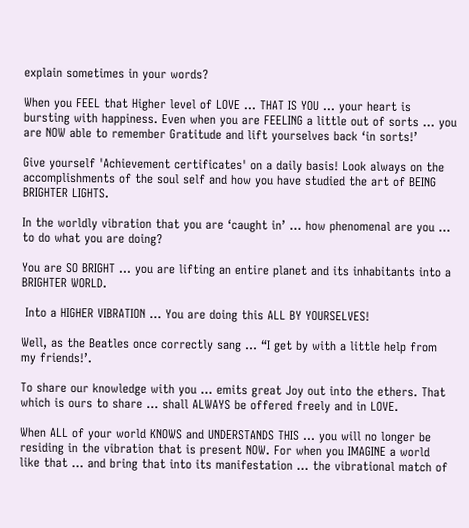explain sometimes in your words?

When you FEEL that Higher level of LOVE … THAT IS YOU … your heart is bursting with happiness. Even when you are FEELING a little out of sorts … you are NOW able to remember Gratitude and lift yourselves back ‘in sorts!’

Give yourself 'Achievement certificates' on a daily basis! Look always on the accomplishments of the soul self and how you have studied the art of BEING BRIGHTER LIGHTS.

In the worldly vibration that you are ‘caught in’ … how phenomenal are you ... to do what you are doing?

You are SO BRIGHT … you are lifting an entire planet and its inhabitants into a BRIGHTER WORLD.

 Into a HIGHER VIBRATION … You are doing this ALL BY YOURSELVES!

Well, as the Beatles once correctly sang … “I get by with a little help from my friends!’.

To share our knowledge with you … emits great Joy out into the ethers. That which is ours to share … shall ALWAYS be offered freely and in LOVE.

When ALL of your world KNOWS and UNDERSTANDS THIS … you will no longer be residing in the vibration that is present NOW. For when you IMAGINE a world like that … and bring that into its manifestation … the vibrational match of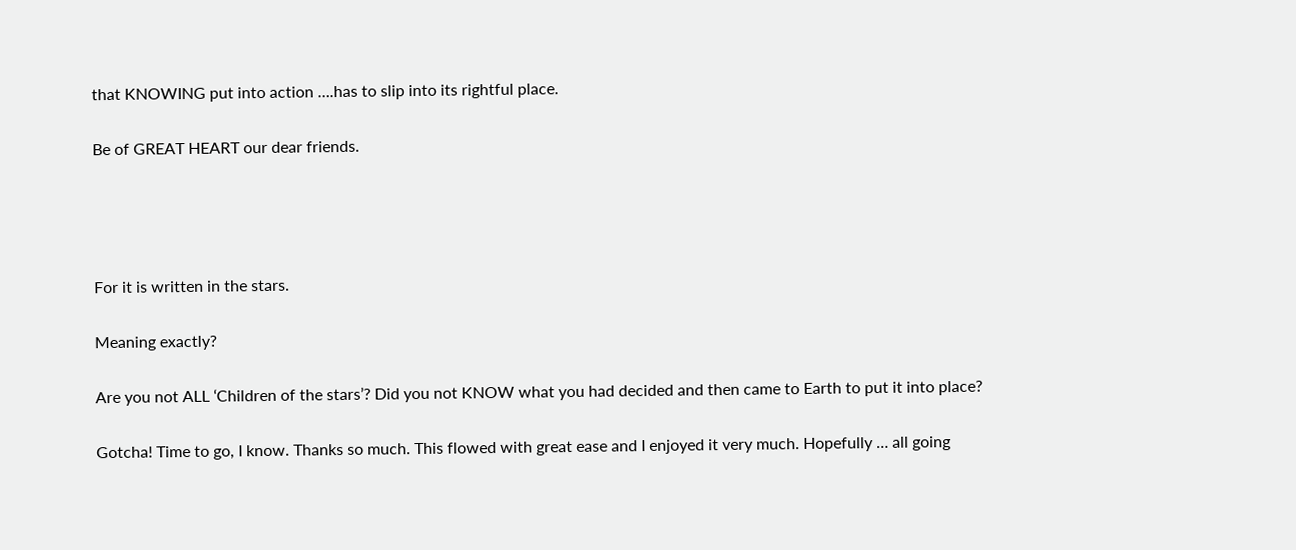that KNOWING put into action ….has to slip into its rightful place.

Be of GREAT HEART our dear friends.




For it is written in the stars.

Meaning exactly?

Are you not ALL ‘Children of the stars’? Did you not KNOW what you had decided and then came to Earth to put it into place?

Gotcha! Time to go, I know. Thanks so much. This flowed with great ease and I enjoyed it very much. Hopefully … all going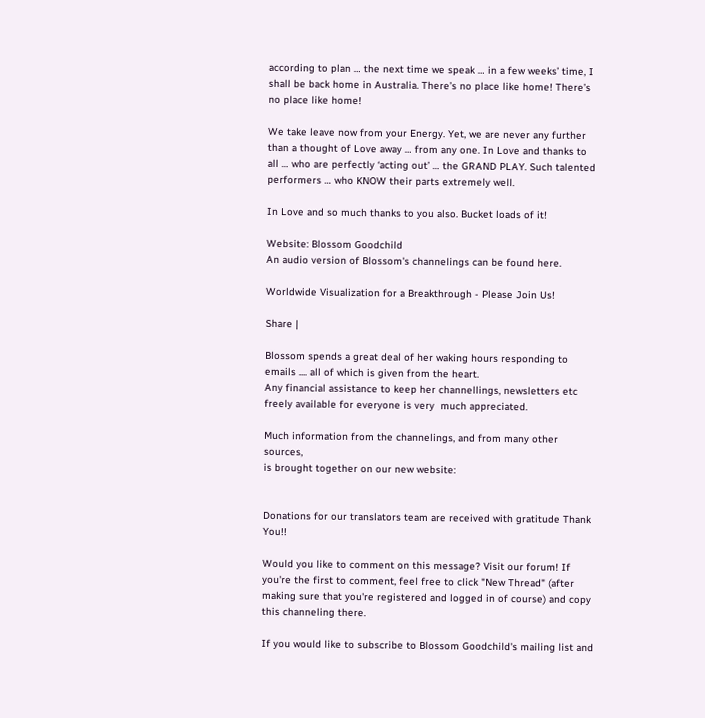according to plan … the next time we speak … in a few weeks’ time, I shall be back home in Australia. There’s no place like home! There’s no place like home!

We take leave now from your Energy. Yet, we are never any further than a thought of Love away … from any one. In Love and thanks to all … who are perfectly ‘acting out’ … the GRAND PLAY. Such talented performers … who KNOW their parts extremely well.

In Love and so much thanks to you also. Bucket loads of it!

Website: Blossom Goodchild
An audio version of Blossom's channelings can be found here.

Worldwide Visualization for a Breakthrough - Please Join Us!

Share |

Blossom spends a great deal of her waking hours responding to emails .... all of which is given from the heart.
Any financial assistance to keep her channellings, newsletters etc freely available for everyone is very  much appreciated.

Much information from the channelings, and from many other sources,
is brought together on our new website:


Donations for our translators team are received with gratitude Thank You!!

Would you like to comment on this message? Visit our forum! If you're the first to comment, feel free to click "New Thread" (after making sure that you're registered and logged in of course) and copy this channeling there.

If you would like to subscribe to Blossom Goodchild's mailing list and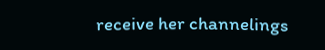receive her channelings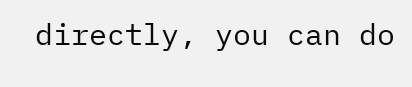directly, you can do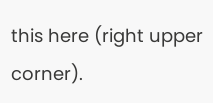this here (right upper corner).